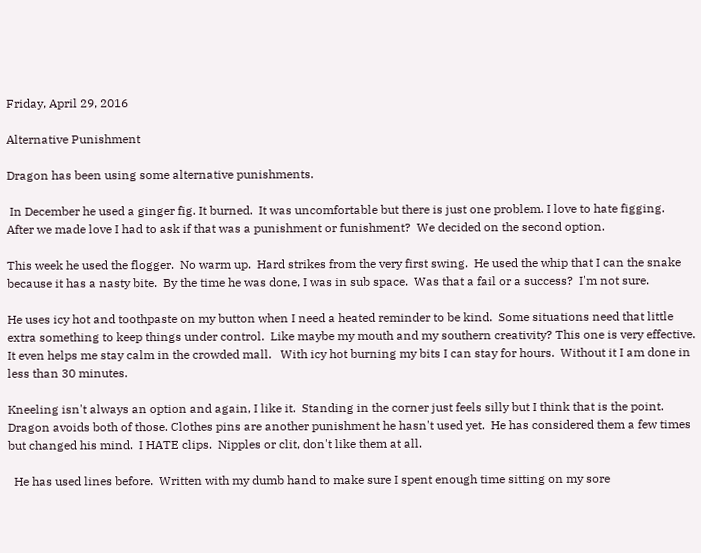Friday, April 29, 2016

Alternative Punishment

Dragon has been using some alternative punishments.

 In December he used a ginger fig. It burned.  It was uncomfortable but there is just one problem. I love to hate figging.  After we made love I had to ask if that was a punishment or funishment?  We decided on the second option.

This week he used the flogger.  No warm up.  Hard strikes from the very first swing.  He used the whip that I can the snake because it has a nasty bite.  By the time he was done, I was in sub space.  Was that a fail or a success?  I'm not sure.

He uses icy hot and toothpaste on my button when I need a heated reminder to be kind.  Some situations need that little extra something to keep things under control.  Like maybe my mouth and my southern creativity? This one is very effective.  It even helps me stay calm in the crowded mall.   With icy hot burning my bits I can stay for hours.  Without it I am done in less than 30 minutes.

Kneeling isn't always an option and again, I like it.  Standing in the corner just feels silly but I think that is the point. Dragon avoids both of those. Clothes pins are another punishment he hasn't used yet.  He has considered them a few times but changed his mind.  I HATE clips.  Nipples or clit, don't like them at all.

  He has used lines before.  Written with my dumb hand to make sure I spent enough time sitting on my sore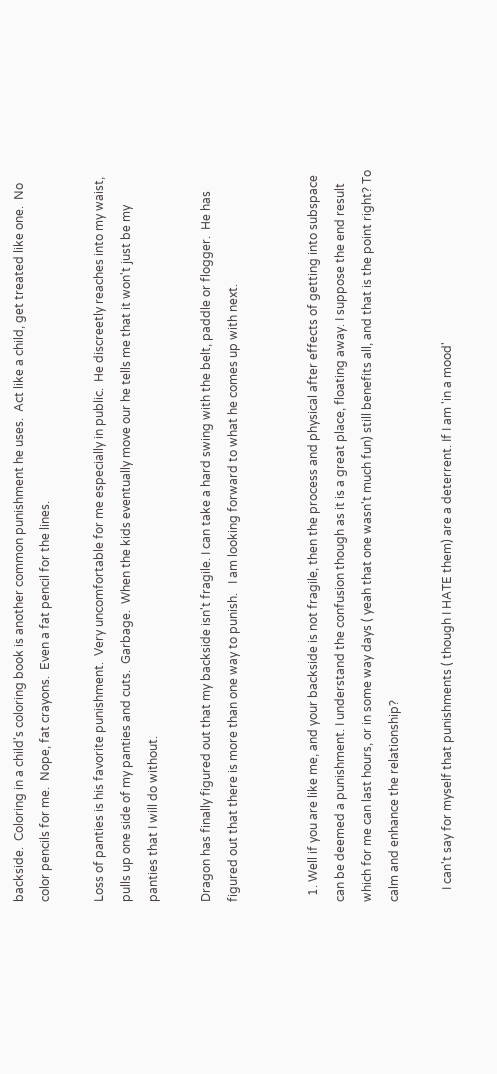backside.  Coloring in a child's coloring book is another common punishment he uses.  Act like a child, get treated like one.  No color pencils for me.  Nope, fat crayons.  Even a fat pencil for the lines.

Loss of panties is his favorite punishment.  Very uncomfortable for me especially in public.  He discreetly reaches into my waist, pulls up one side of my panties and cuts.  Garbage.  When the kids eventually move our he tells me that it won't just be my panties that I will do without.

Dragon has finally figured out that my backside isn't fragile. I can take a hard swing with the belt, paddle or flogger.  He has figured out that there is more than one way to punish.   I am looking forward to what he comes up with next.


  1. Well if you are like me, and your backside is not fragile, then the process and physical after effects of getting into subspace can be deemed a punishment. I understand the confusion though as it is a great place, floating away. I suppose the end result which for me can last hours, or in some way days ( yeah that one wasn't much fun) still benefits all, and that is the point right? To calm and enhance the relationship?

    I can't say for myself that punishments ( though I HATE them) are a deterrent. If I am 'in a mood'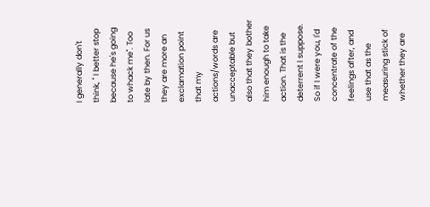I generally don't think, " I better stop because he's going to whack me". Too late by then. For us they are more an exclamation point that my actions/words are unacceptable but also that they bother him enough to take action. That is the deterrent I suppose. So if I were you, I'd concentrate of the feelings after, and use that as the measuring stick of whether they are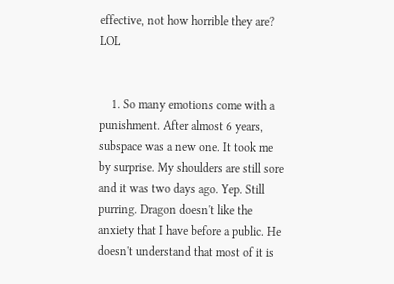effective, not how horrible they are? LOL


    1. So many emotions come with a punishment. After almost 6 years, subspace was a new one. It took me by surprise. My shoulders are still sore and it was two days ago. Yep. Still purring. Dragon doesn't like the anxiety that I have before a public. He doesn't understand that most of it is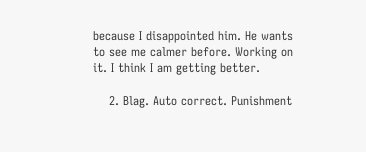because I disappointed him. He wants to see me calmer before. Working on it. I think I am getting better.

    2. Blag. Auto correct. Punishment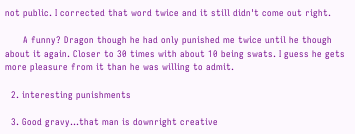not public. I corrected that word twice and it still didn't come out right.

      A funny? Dragon though he had only punished me twice until he though about it again. Closer to 30 times with about 10 being swats. I guess he gets more pleasure from it than he was willing to admit.

  2. interesting punishments

  3. Good gravy...that man is downright creative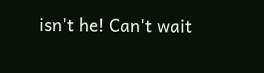isn't he! Can't wait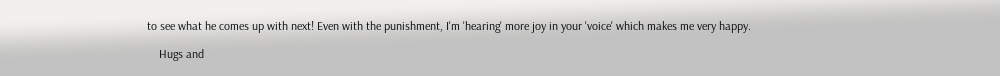to see what he comes up with next! Even with the punishment, I'm 'hearing' more joy in your 'voice' which makes me very happy.

    Hugs and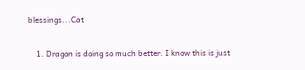blessings...Cat

    1. Dragon is doing so much better. I know this is just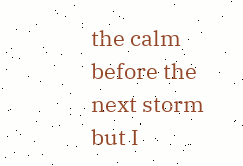the calm before the next storm but I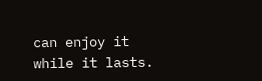can enjoy it while it lasts.